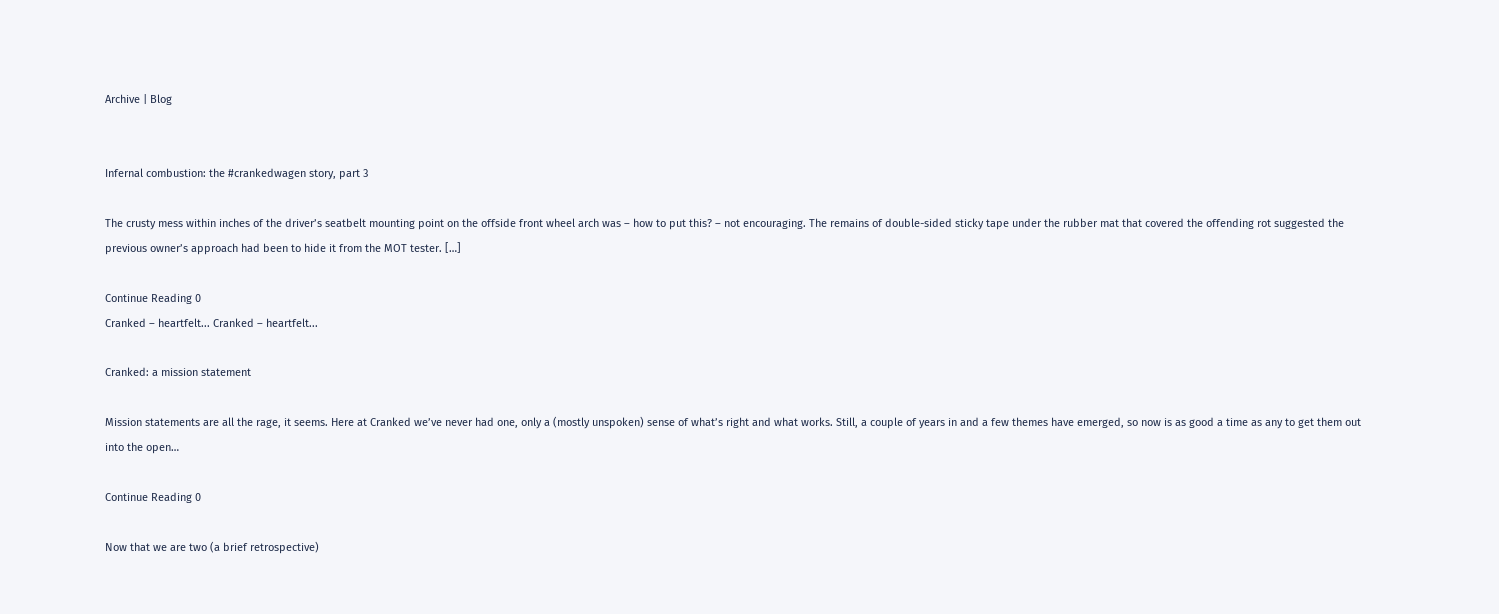Archive | Blog


Infernal combustion: the #crankedwagen story, part 3

The crusty mess within inches of the driver’s seatbelt mounting point on the offside front wheel arch was – how to put this? – not encouraging. The remains of double-sided sticky tape under the rubber mat that covered the offending rot suggested the previous owner’s approach had been to hide it from the MOT tester. […]

Continue Reading 0
Cranked – heartfelt... Cranked – heartfelt...

Cranked: a mission statement

Mission statements are all the rage, it seems. Here at Cranked we’ve never had one, only a (mostly unspoken) sense of what’s right and what works. Still, a couple of years in and a few themes have emerged, so now is as good a time as any to get them out into the open…

Continue Reading 0

Now that we are two (a brief retrospective)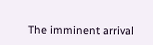The imminent arrival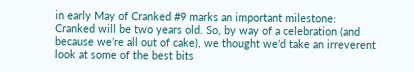in early May of Cranked #9 marks an important milestone: Cranked will be two years old. So, by way of a celebration (and because we’re all out of cake), we thought we’d take an irreverent look at some of the best bits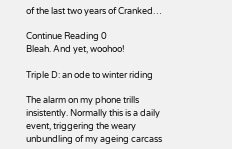of the last two years of Cranked…

Continue Reading 0
Bleah. And yet, woohoo!

Triple D: an ode to winter riding

The alarm on my phone trills insistently. Normally this is a daily event, triggering the weary unbundling of my ageing carcass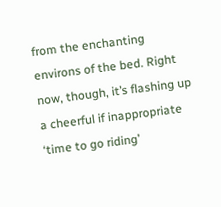from the enchanting environs of the bed. Right now, though, it’s flashing up a cheerful if inappropriate ‘time to go riding’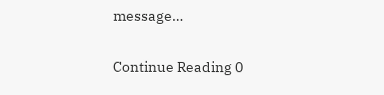message…

Continue Reading 0